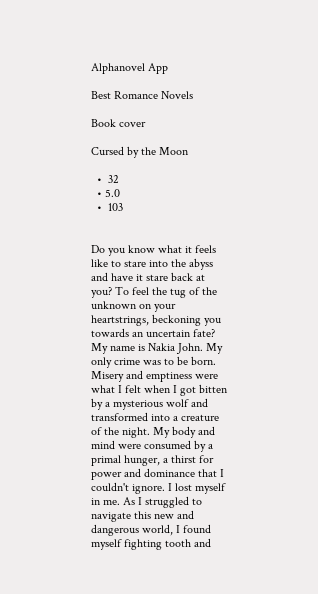Alphanovel App

Best Romance Novels

Book cover

Cursed by the Moon

  •  32
  • 5.0
  •  103


Do you know what it feels like to stare into the abyss and have it stare back at you? To feel the tug of the unknown on your heartstrings, beckoning you towards an uncertain fate? My name is Nakia John. My only crime was to be born. Misery and emptiness were what I felt when I got bitten by a mysterious wolf and transformed into a creature of the night. My body and mind were consumed by a primal hunger, a thirst for power and dominance that I couldn't ignore. I lost myself in me. As I struggled to navigate this new and dangerous world, I found myself fighting tooth and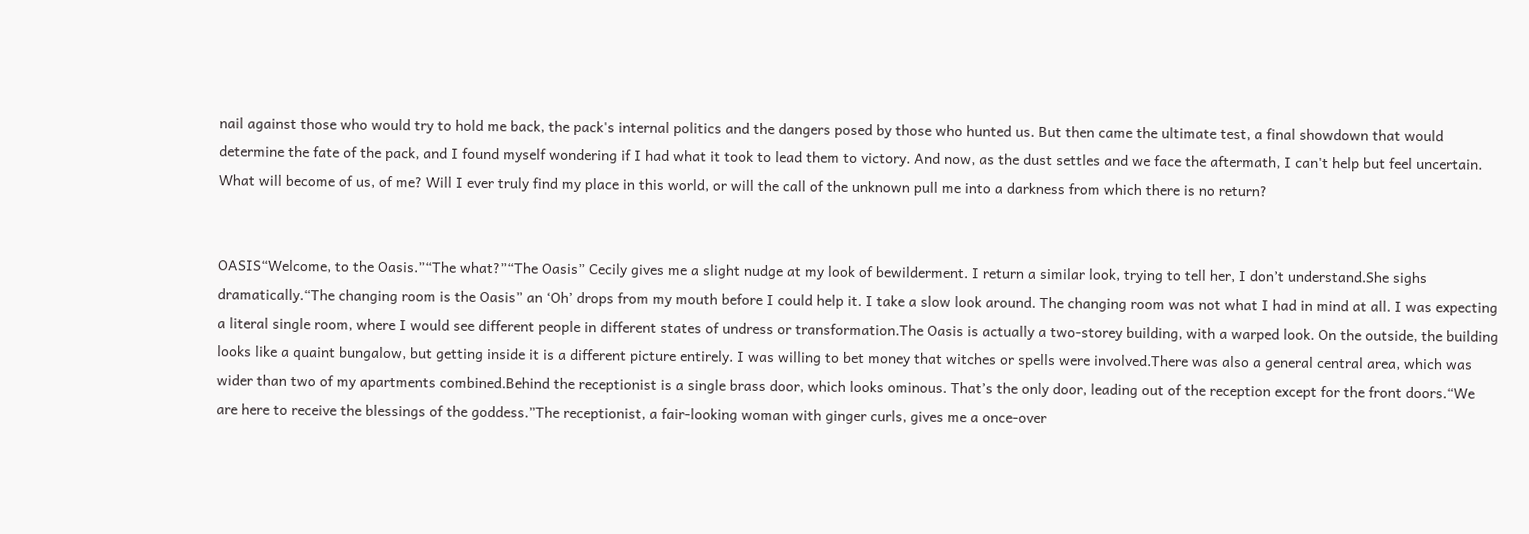nail against those who would try to hold me back, the pack's internal politics and the dangers posed by those who hunted us. But then came the ultimate test, a final showdown that would determine the fate of the pack, and I found myself wondering if I had what it took to lead them to victory. And now, as the dust settles and we face the aftermath, I can't help but feel uncertain. What will become of us, of me? Will I ever truly find my place in this world, or will the call of the unknown pull me into a darkness from which there is no return?


OASIS“Welcome, to the Oasis.”“The what?”“The Oasis” Cecily gives me a slight nudge at my look of bewilderment. I return a similar look, trying to tell her, I don’t understand.She sighs dramatically.“The changing room is the Oasis” an ‘Oh’ drops from my mouth before I could help it. I take a slow look around. The changing room was not what I had in mind at all. I was expecting a literal single room, where I would see different people in different states of undress or transformation.The Oasis is actually a two-storey building, with a warped look. On the outside, the building looks like a quaint bungalow, but getting inside it is a different picture entirely. I was willing to bet money that witches or spells were involved.There was also a general central area, which was wider than two of my apartments combined.Behind the receptionist is a single brass door, which looks ominous. That’s the only door, leading out of the reception except for the front doors.“We are here to receive the blessings of the goddess.”The receptionist, a fair-looking woman with ginger curls, gives me a once-over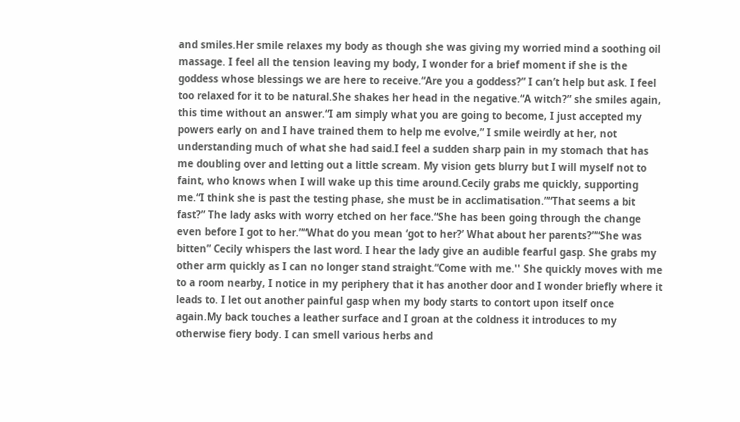and smiles.Her smile relaxes my body as though she was giving my worried mind a soothing oil massage. I feel all the tension leaving my body, I wonder for a brief moment if she is the goddess whose blessings we are here to receive.“Are you a goddess?” I can’t help but ask. I feel too relaxed for it to be natural.She shakes her head in the negative.“A witch?” she smiles again, this time without an answer.“I am simply what you are going to become, I just accepted my powers early on and I have trained them to help me evolve,” I smile weirdly at her, not understanding much of what she had said.I feel a sudden sharp pain in my stomach that has me doubling over and letting out a little scream. My vision gets blurry but I will myself not to faint, who knows when I will wake up this time around.Cecily grabs me quickly, supporting me.“I think she is past the testing phase, she must be in acclimatisation.”“That seems a bit fast?” The lady asks with worry etched on her face.“She has been going through the change even before I got to her.”“What do you mean ‘got to her?’ What about her parents?”“She was bitten” Cecily whispers the last word. I hear the lady give an audible fearful gasp. She grabs my other arm quickly as I can no longer stand straight.“Come with me.'' She quickly moves with me to a room nearby, I notice in my periphery that it has another door and I wonder briefly where it leads to. I let out another painful gasp when my body starts to contort upon itself once again.My back touches a leather surface and I groan at the coldness it introduces to my otherwise fiery body. I can smell various herbs and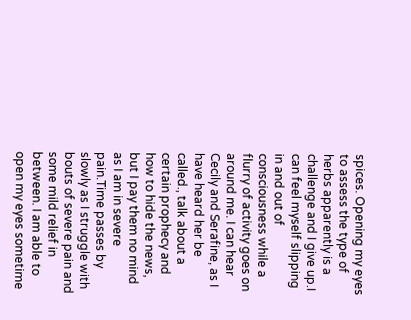spices. Opening my eyes to assess the type of herbs apparently is a challenge and I give up.I can feel myself slipping in and out of consciousness while a flurry of activity goes on around me. I can hear Cecily and Serafine, as I have heard her be called., talk about a certain prophecy and how to hide the news, but I pay them no mind as I am in severe pain.Time passes by slowly as I struggle with bouts of severe pain and some mild relief in between. I am able to open my eyes sometime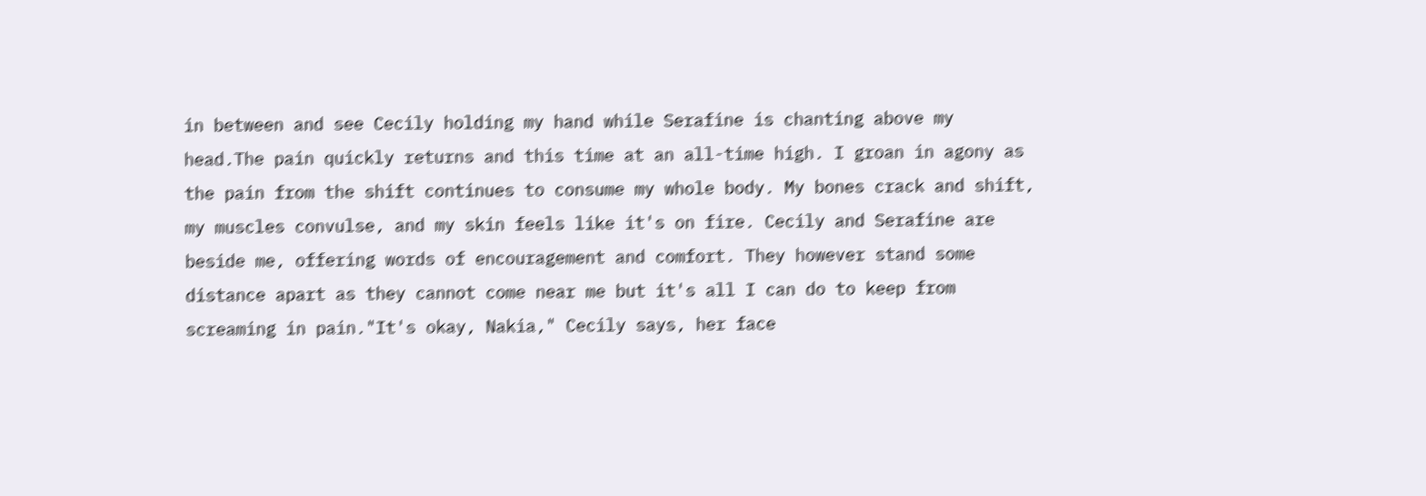in between and see Cecily holding my hand while Serafine is chanting above my head.The pain quickly returns and this time at an all-time high. I groan in agony as the pain from the shift continues to consume my whole body. My bones crack and shift, my muscles convulse, and my skin feels like it's on fire. Cecily and Serafine are beside me, offering words of encouragement and comfort. They however stand some distance apart as they cannot come near me but it's all I can do to keep from screaming in pain."It's okay, Nakia," Cecily says, her face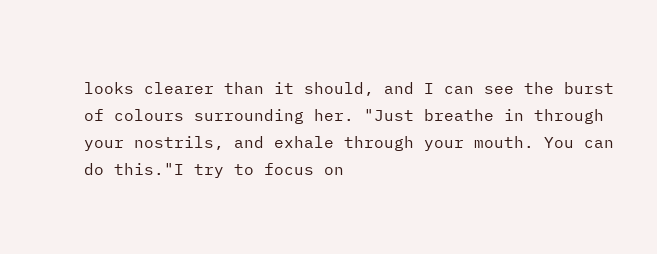looks clearer than it should, and I can see the burst of colours surrounding her. "Just breathe in through your nostrils, and exhale through your mouth. You can do this."I try to focus on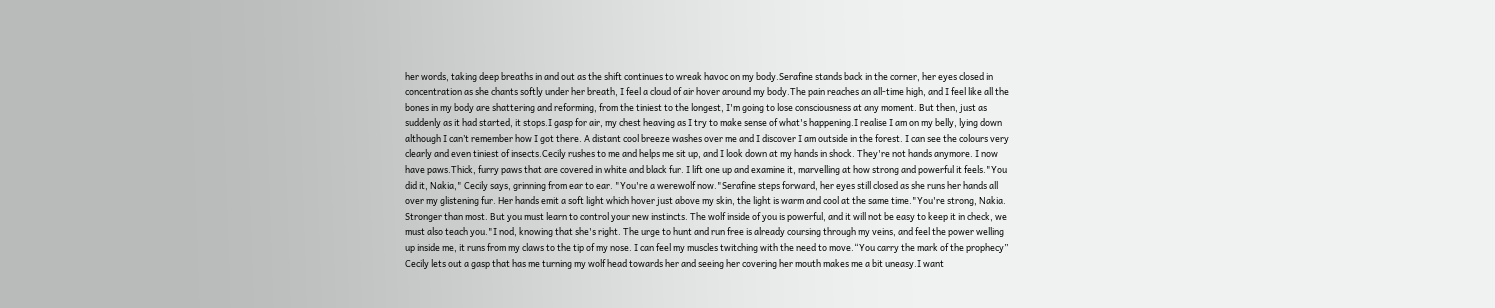her words, taking deep breaths in and out as the shift continues to wreak havoc on my body.Serafine stands back in the corner, her eyes closed in concentration as she chants softly under her breath, I feel a cloud of air hover around my body.The pain reaches an all-time high, and I feel like all the bones in my body are shattering and reforming, from the tiniest to the longest, I'm going to lose consciousness at any moment. But then, just as suddenly as it had started, it stops.I gasp for air, my chest heaving as I try to make sense of what's happening.I realise I am on my belly, lying down although I can’t remember how I got there. A distant cool breeze washes over me and I discover I am outside in the forest. I can see the colours very clearly and even tiniest of insects.Cecily rushes to me and helps me sit up, and I look down at my hands in shock. They're not hands anymore. I now have paws.Thick, furry paws that are covered in white and black fur. I lift one up and examine it, marvelling at how strong and powerful it feels."You did it, Nakia," Cecily says, grinning from ear to ear. "You're a werewolf now."Serafine steps forward, her eyes still closed as she runs her hands all over my glistening fur. Her hands emit a soft light which hover just above my skin, the light is warm and cool at the same time."You're strong, Nakia. Stronger than most. But you must learn to control your new instincts. The wolf inside of you is powerful, and it will not be easy to keep it in check, we must also teach you."I nod, knowing that she's right. The urge to hunt and run free is already coursing through my veins, and feel the power welling up inside me, it runs from my claws to the tip of my nose. I can feel my muscles twitching with the need to move.“You carry the mark of the prophecy” Cecily lets out a gasp that has me turning my wolf head towards her and seeing her covering her mouth makes me a bit uneasy.I want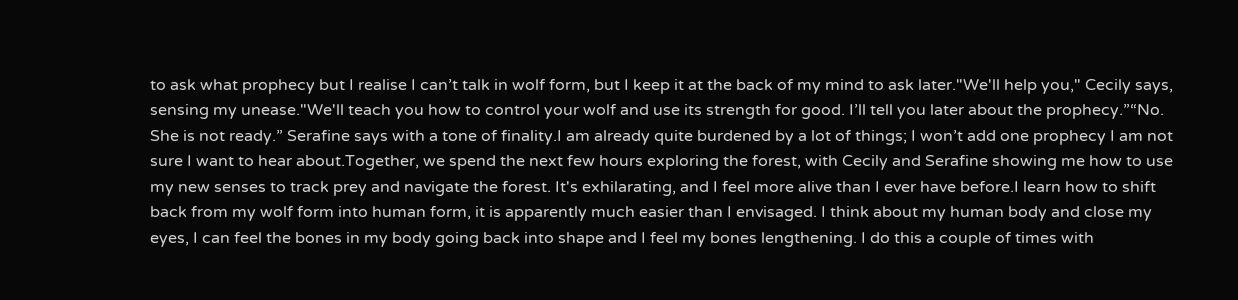to ask what prophecy but I realise I can’t talk in wolf form, but I keep it at the back of my mind to ask later."We'll help you," Cecily says, sensing my unease."We'll teach you how to control your wolf and use its strength for good. I’ll tell you later about the prophecy.”“No. She is not ready.” Serafine says with a tone of finality.I am already quite burdened by a lot of things; I won’t add one prophecy I am not sure I want to hear about.Together, we spend the next few hours exploring the forest, with Cecily and Serafine showing me how to use my new senses to track prey and navigate the forest. It's exhilarating, and I feel more alive than I ever have before.I learn how to shift back from my wolf form into human form, it is apparently much easier than I envisaged. I think about my human body and close my eyes, I can feel the bones in my body going back into shape and I feel my bones lengthening. I do this a couple of times with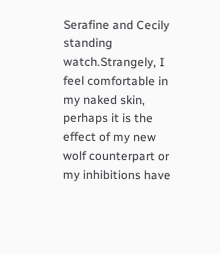Serafine and Cecily standing watch.Strangely, I feel comfortable in my naked skin, perhaps it is the effect of my new wolf counterpart or my inhibitions have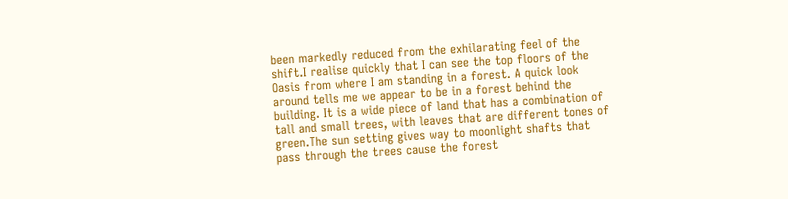been markedly reduced from the exhilarating feel of the shift.I realise quickly that I can see the top floors of the Oasis from where I am standing in a forest. A quick look around tells me we appear to be in a forest behind the building. It is a wide piece of land that has a combination of tall and small trees, with leaves that are different tones of green.The sun setting gives way to moonlight shafts that pass through the trees cause the forest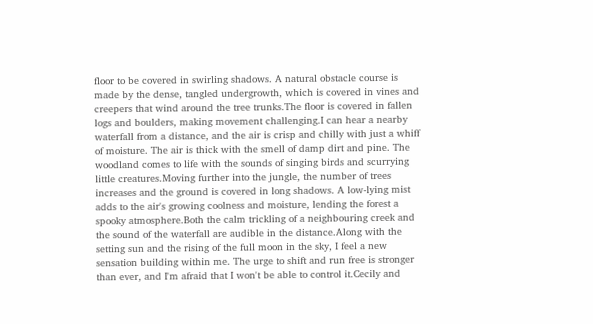floor to be covered in swirling shadows. A natural obstacle course is made by the dense, tangled undergrowth, which is covered in vines and creepers that wind around the tree trunks.The floor is covered in fallen logs and boulders, making movement challenging.I can hear a nearby waterfall from a distance, and the air is crisp and chilly with just a whiff of moisture. The air is thick with the smell of damp dirt and pine. The woodland comes to life with the sounds of singing birds and scurrying little creatures.Moving further into the jungle, the number of trees increases and the ground is covered in long shadows. A low-lying mist adds to the air's growing coolness and moisture, lending the forest a spooky atmosphere.Both the calm trickling of a neighbouring creek and the sound of the waterfall are audible in the distance.Along with the setting sun and the rising of the full moon in the sky, I feel a new sensation building within me. The urge to shift and run free is stronger than ever, and I'm afraid that I won't be able to control it.Cecily and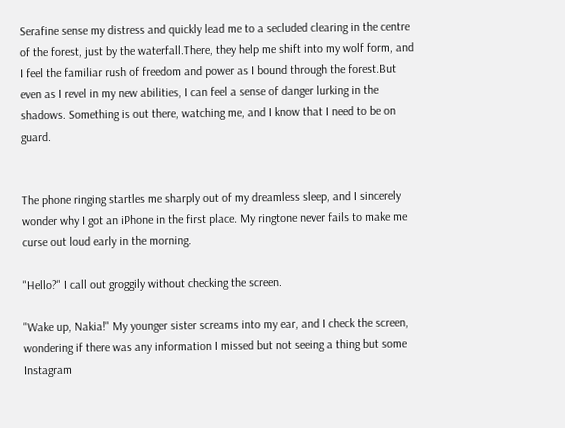Serafine sense my distress and quickly lead me to a secluded clearing in the centre of the forest, just by the waterfall.There, they help me shift into my wolf form, and I feel the familiar rush of freedom and power as I bound through the forest.But even as I revel in my new abilities, I can feel a sense of danger lurking in the shadows. Something is out there, watching me, and I know that I need to be on guard.


The phone ringing startles me sharply out of my dreamless sleep, and I sincerely wonder why I got an iPhone in the first place. My ringtone never fails to make me curse out loud early in the morning.

"Hello?" I call out groggily without checking the screen.

"Wake up, Nakia!" My younger sister screams into my ear, and I check the screen, wondering if there was any information I missed but not seeing a thing but some Instagram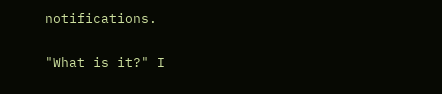notifications.

"What is it?" I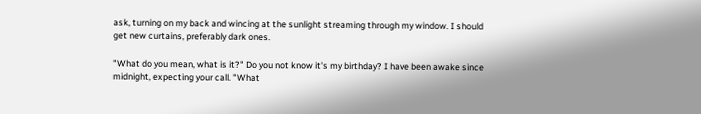ask, turning on my back and wincing at the sunlight streaming through my window. I should get new curtains, preferably dark ones.

"What do you mean, what is it?" Do you not know it's my birthday? I have been awake since midnight, expecting your call. "What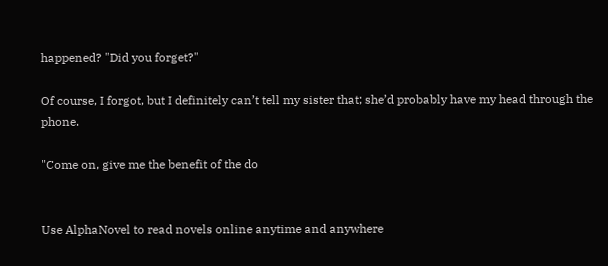happened? "Did you forget?"

Of course, I forgot, but I definitely can’t tell my sister that; she’d probably have my head through the phone.

"Come on, give me the benefit of the do


Use AlphaNovel to read novels online anytime and anywhere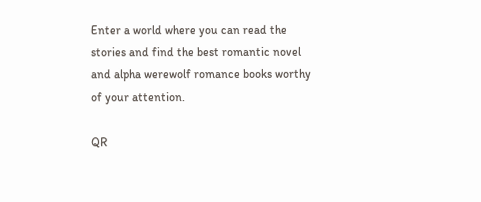Enter a world where you can read the stories and find the best romantic novel and alpha werewolf romance books worthy of your attention.

QR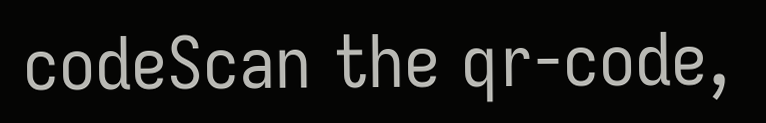codeScan the qr-code,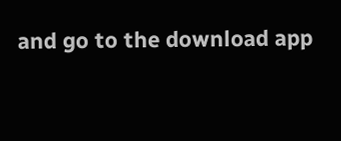and go to the download app